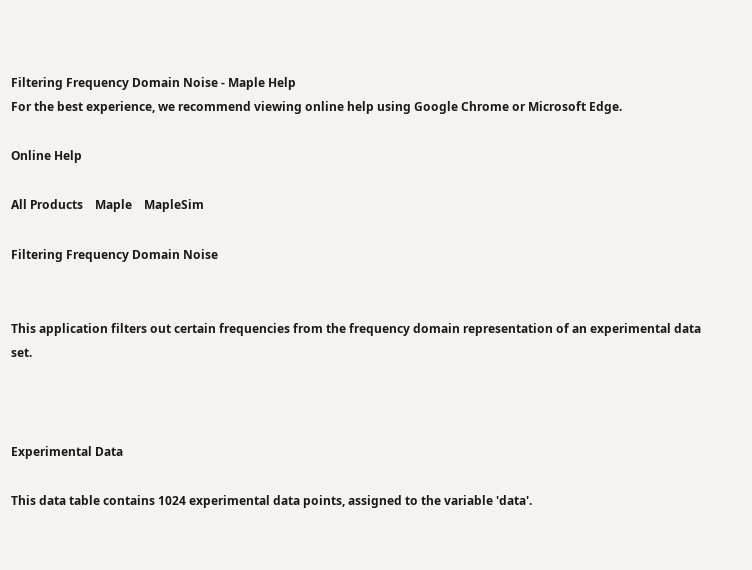Filtering Frequency Domain Noise - Maple Help
For the best experience, we recommend viewing online help using Google Chrome or Microsoft Edge.

Online Help

All Products    Maple    MapleSim

Filtering Frequency Domain Noise


This application filters out certain frequencies from the frequency domain representation of an experimental data set.



Experimental Data

This data table contains 1024 experimental data points, assigned to the variable 'data'.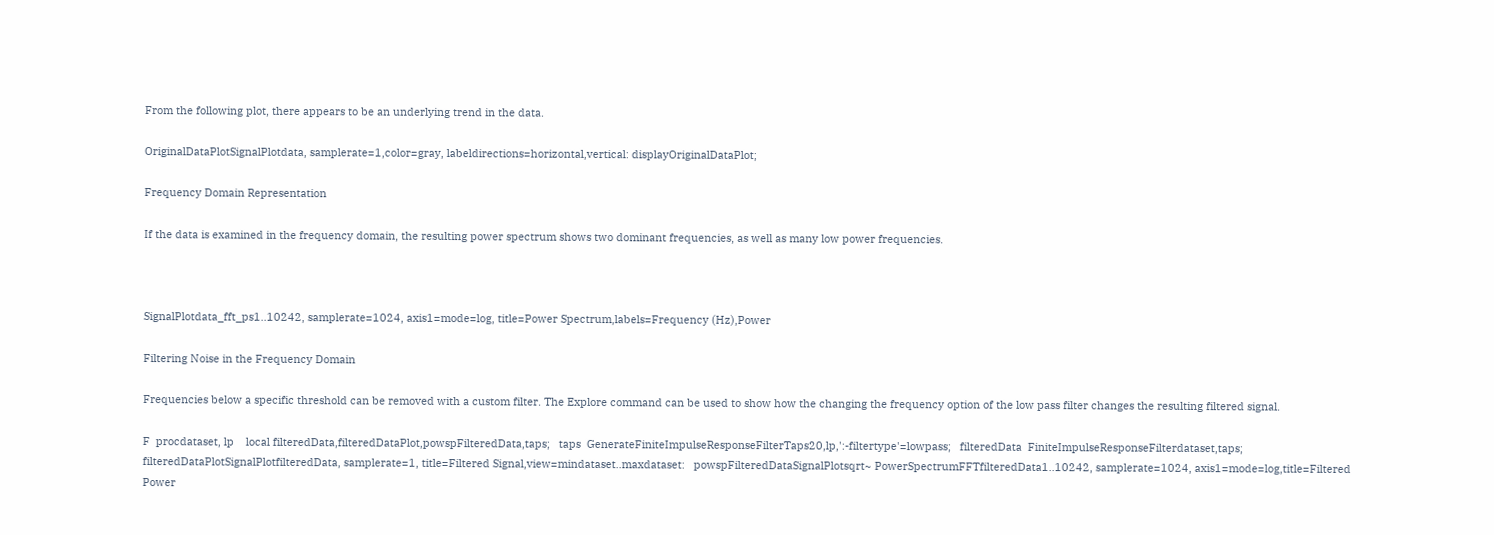From the following plot, there appears to be an underlying trend in the data.

OriginalDataPlotSignalPlotdata, samplerate=1,color=gray, labeldirections=horizontal,vertical: displayOriginalDataPlot;

Frequency Domain Representation

If the data is examined in the frequency domain, the resulting power spectrum shows two dominant frequencies, as well as many low power frequencies.



SignalPlotdata_fft_ps1..10242, samplerate=1024, axis1=mode=log, title=Power Spectrum,labels=Frequency (Hz),Power

Filtering Noise in the Frequency Domain

Frequencies below a specific threshold can be removed with a custom filter. The Explore command can be used to show how the changing the frequency option of the low pass filter changes the resulting filtered signal.

F  procdataset, lp    local filteredData,filteredDataPlot,powspFilteredData,taps;   taps  GenerateFiniteImpulseResponseFilterTaps20,lp,':-filtertype'=lowpass;   filteredData  FiniteImpulseResponseFilterdataset,taps;    filteredDataPlotSignalPlotfilteredData, samplerate=1, title=Filtered Signal,view=mindataset..maxdataset:   powspFilteredDataSignalPlotsqrt~ PowerSpectrumFFTfilteredData1..10242, samplerate=1024, axis1=mode=log,title=Filtered Power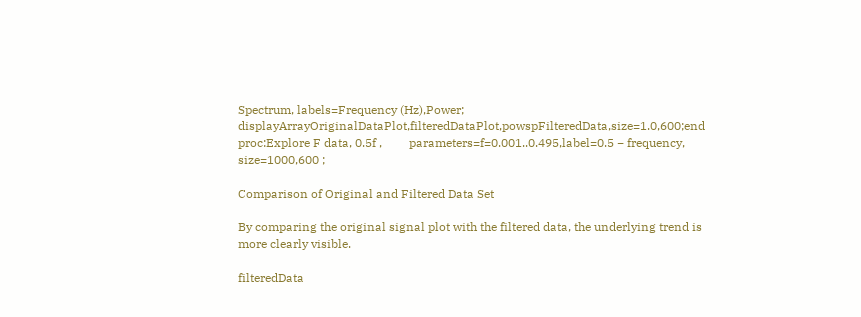Spectrum, labels=Frequency (Hz),Power;     displayArrayOriginalDataPlot,filteredDataPlot,powspFilteredData,size=1.0,600;end proc:Explore F data, 0.5f ,         parameters=f=0.001..0.495,label=0.5 − frequency,         size=1000,600 ;

Comparison of Original and Filtered Data Set

By comparing the original signal plot with the filtered data, the underlying trend is more clearly visible.

filteredData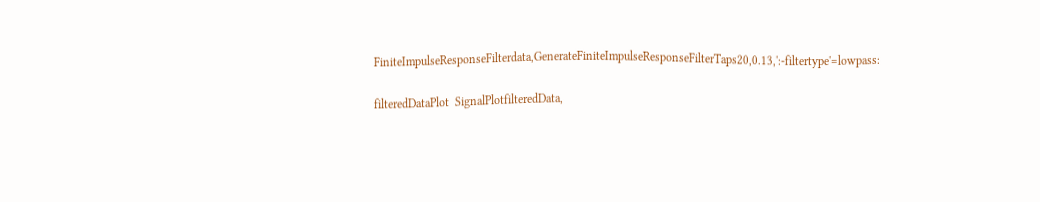FiniteImpulseResponseFilterdata,GenerateFiniteImpulseResponseFilterTaps20,0.13,':-filtertype'=lowpass:

filteredDataPlot  SignalPlotfilteredData,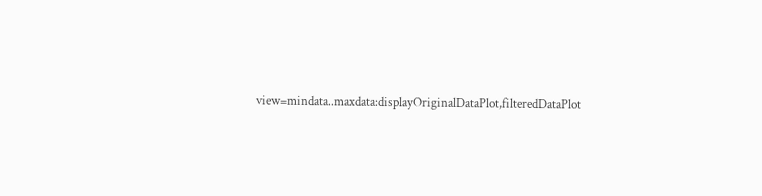view=mindata..maxdata:displayOriginalDataPlot,filteredDataPlot